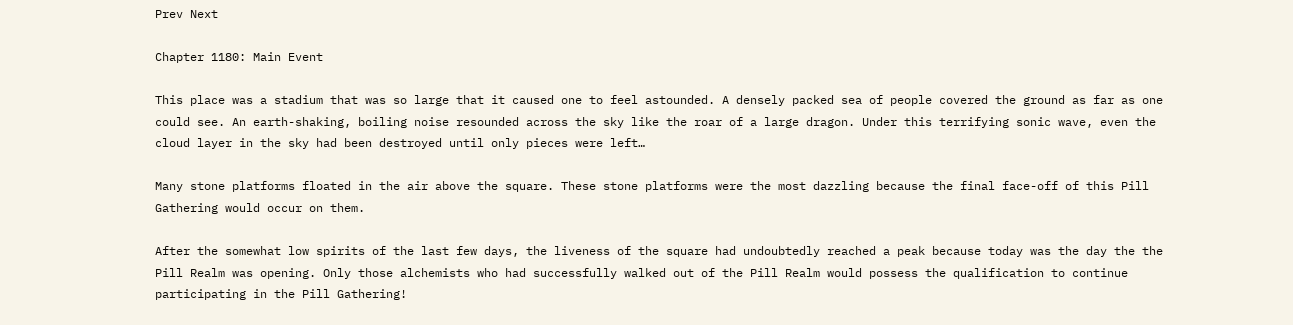Prev Next

Chapter 1180: Main Event

This place was a stadium that was so large that it caused one to feel astounded. A densely packed sea of people covered the ground as far as one could see. An earth-shaking, boiling noise resounded across the sky like the roar of a large dragon. Under this terrifying sonic wave, even the cloud layer in the sky had been destroyed until only pieces were left…

Many stone platforms floated in the air above the square. These stone platforms were the most dazzling because the final face-off of this Pill Gathering would occur on them.

After the somewhat low spirits of the last few days, the liveness of the square had undoubtedly reached a peak because today was the day the the Pill Realm was opening. Only those alchemists who had successfully walked out of the Pill Realm would possess the qualification to continue participating in the Pill Gathering!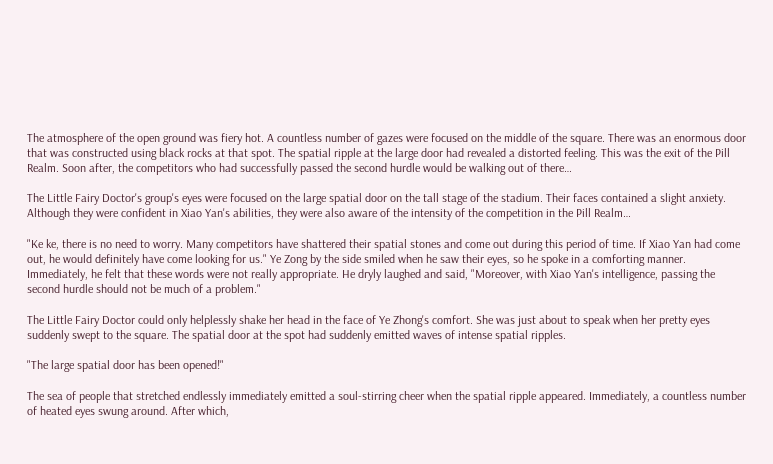The atmosphere of the open ground was fiery hot. A countless number of gazes were focused on the middle of the square. There was an enormous door that was constructed using black rocks at that spot. The spatial ripple at the large door had revealed a distorted feeling. This was the exit of the Pill Realm. Soon after, the competitors who had successfully passed the second hurdle would be walking out of there…

The Little Fairy Doctor's group's eyes were focused on the large spatial door on the tall stage of the stadium. Their faces contained a slight anxiety. Although they were confident in Xiao Yan's abilities, they were also aware of the intensity of the competition in the Pill Realm…

"Ke ke, there is no need to worry. Many competitors have shattered their spatial stones and come out during this period of time. If Xiao Yan had come out, he would definitely have come looking for us." Ye Zong by the side smiled when he saw their eyes, so he spoke in a comforting manner. Immediately, he felt that these words were not really appropriate. He dryly laughed and said, "Moreover, with Xiao Yan's intelligence, passing the second hurdle should not be much of a problem."

The Little Fairy Doctor could only helplessly shake her head in the face of Ye Zhong's comfort. She was just about to speak when her pretty eyes suddenly swept to the square. The spatial door at the spot had suddenly emitted waves of intense spatial ripples.

"The large spatial door has been opened!"

The sea of people that stretched endlessly immediately emitted a soul-stirring cheer when the spatial ripple appeared. Immediately, a countless number of heated eyes swung around. After which,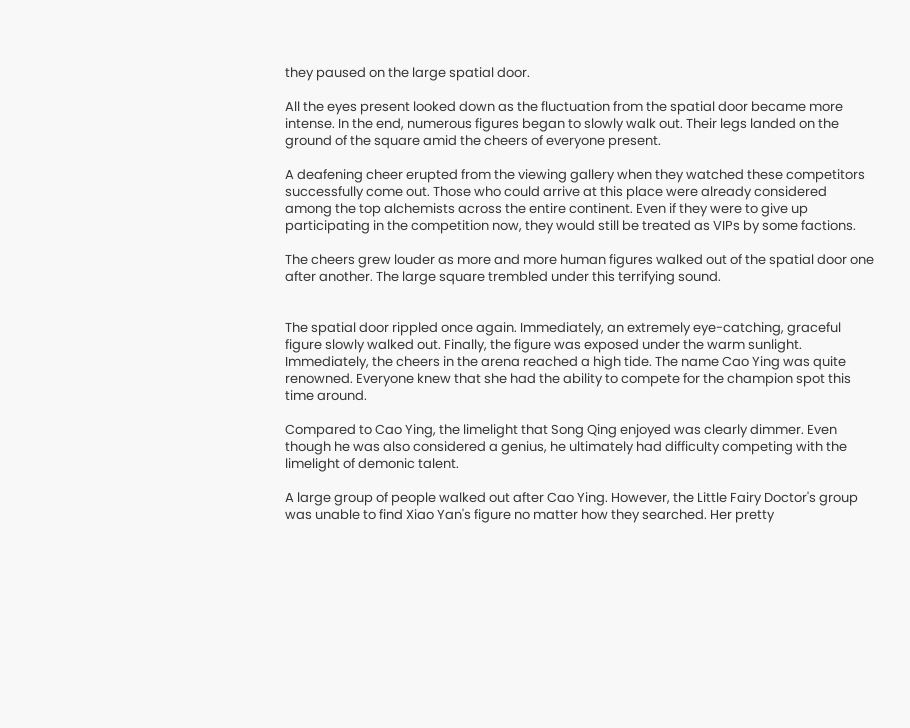they paused on the large spatial door.

All the eyes present looked down as the fluctuation from the spatial door became more intense. In the end, numerous figures began to slowly walk out. Their legs landed on the ground of the square amid the cheers of everyone present.

A deafening cheer erupted from the viewing gallery when they watched these competitors successfully come out. Those who could arrive at this place were already considered among the top alchemists across the entire continent. Even if they were to give up participating in the competition now, they would still be treated as VIPs by some factions.

The cheers grew louder as more and more human figures walked out of the spatial door one after another. The large square trembled under this terrifying sound.


The spatial door rippled once again. Immediately, an extremely eye-catching, graceful figure slowly walked out. Finally, the figure was exposed under the warm sunlight. Immediately, the cheers in the arena reached a high tide. The name Cao Ying was quite renowned. Everyone knew that she had the ability to compete for the champion spot this time around.

Compared to Cao Ying, the limelight that Song Qing enjoyed was clearly dimmer. Even though he was also considered a genius, he ultimately had difficulty competing with the limelight of demonic talent.

A large group of people walked out after Cao Ying. However, the Little Fairy Doctor's group was unable to find Xiao Yan's figure no matter how they searched. Her pretty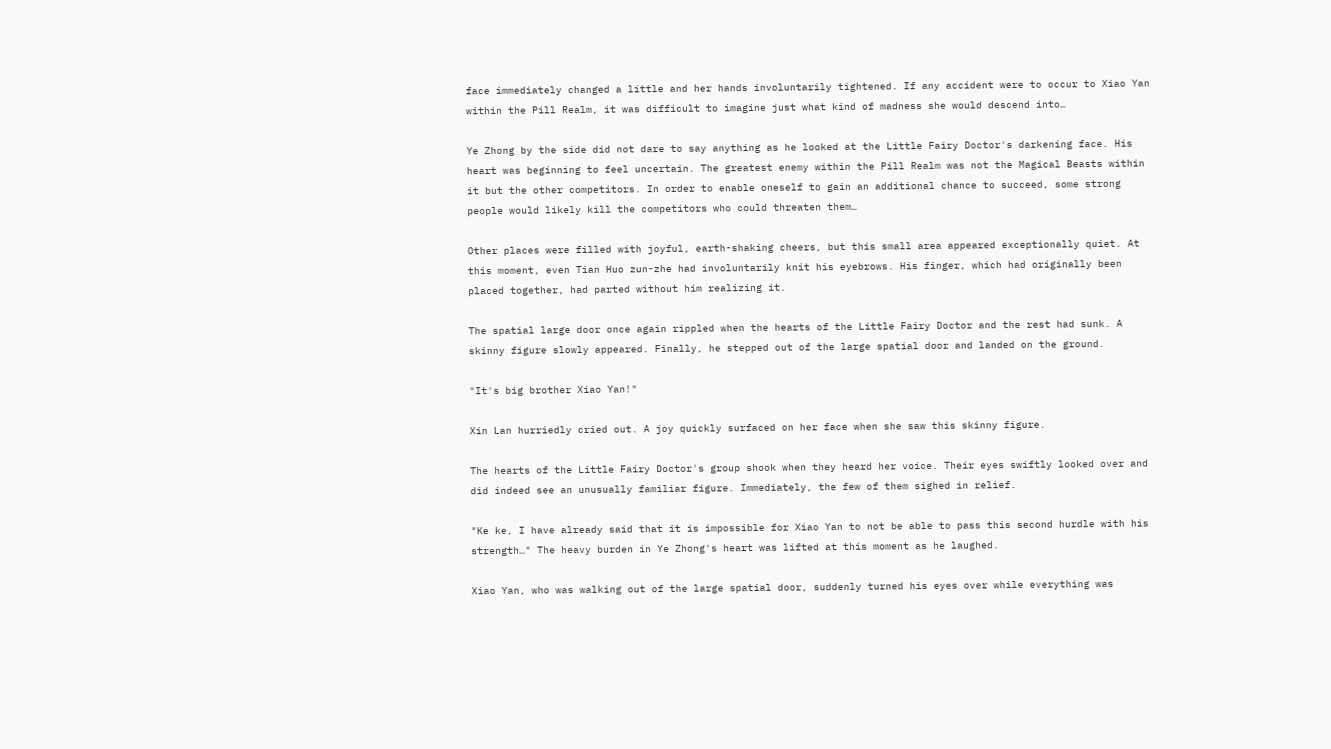face immediately changed a little and her hands involuntarily tightened. If any accident were to occur to Xiao Yan within the Pill Realm, it was difficult to imagine just what kind of madness she would descend into…

Ye Zhong by the side did not dare to say anything as he looked at the Little Fairy Doctor's darkening face. His heart was beginning to feel uncertain. The greatest enemy within the Pill Realm was not the Magical Beasts within it but the other competitors. In order to enable oneself to gain an additional chance to succeed, some strong people would likely kill the competitors who could threaten them…

Other places were filled with joyful, earth-shaking cheers, but this small area appeared exceptionally quiet. At this moment, even Tian Huo zun-zhe had involuntarily knit his eyebrows. His finger, which had originally been placed together, had parted without him realizing it.

The spatial large door once again rippled when the hearts of the Little Fairy Doctor and the rest had sunk. A skinny figure slowly appeared. Finally, he stepped out of the large spatial door and landed on the ground.

"It's big brother Xiao Yan!"

Xin Lan hurriedly cried out. A joy quickly surfaced on her face when she saw this skinny figure.

The hearts of the Little Fairy Doctor's group shook when they heard her voice. Their eyes swiftly looked over and did indeed see an unusually familiar figure. Immediately, the few of them sighed in relief.

"Ke ke, I have already said that it is impossible for Xiao Yan to not be able to pass this second hurdle with his strength…" The heavy burden in Ye Zhong's heart was lifted at this moment as he laughed.

Xiao Yan, who was walking out of the large spatial door, suddenly turned his eyes over while everything was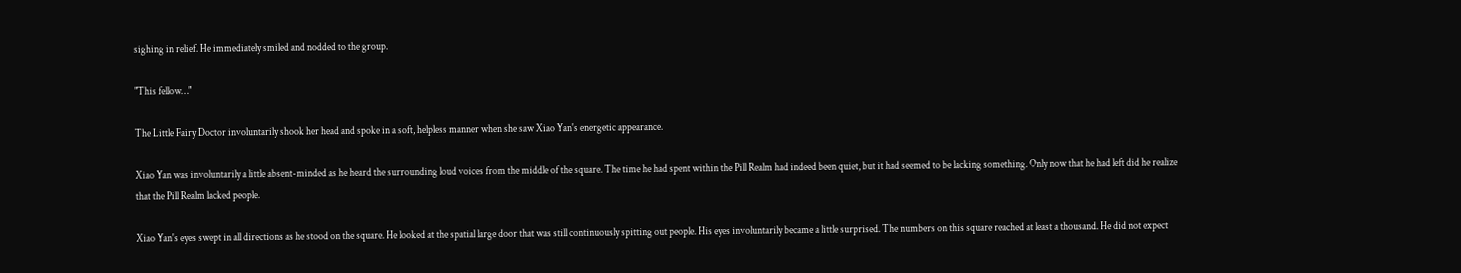sighing in relief. He immediately smiled and nodded to the group.

"This fellow…"

The Little Fairy Doctor involuntarily shook her head and spoke in a soft, helpless manner when she saw Xiao Yan's energetic appearance.

Xiao Yan was involuntarily a little absent-minded as he heard the surrounding loud voices from the middle of the square. The time he had spent within the Pill Realm had indeed been quiet, but it had seemed to be lacking something. Only now that he had left did he realize that the Pill Realm lacked people.

Xiao Yan's eyes swept in all directions as he stood on the square. He looked at the spatial large door that was still continuously spitting out people. His eyes involuntarily became a little surprised. The numbers on this square reached at least a thousand. He did not expect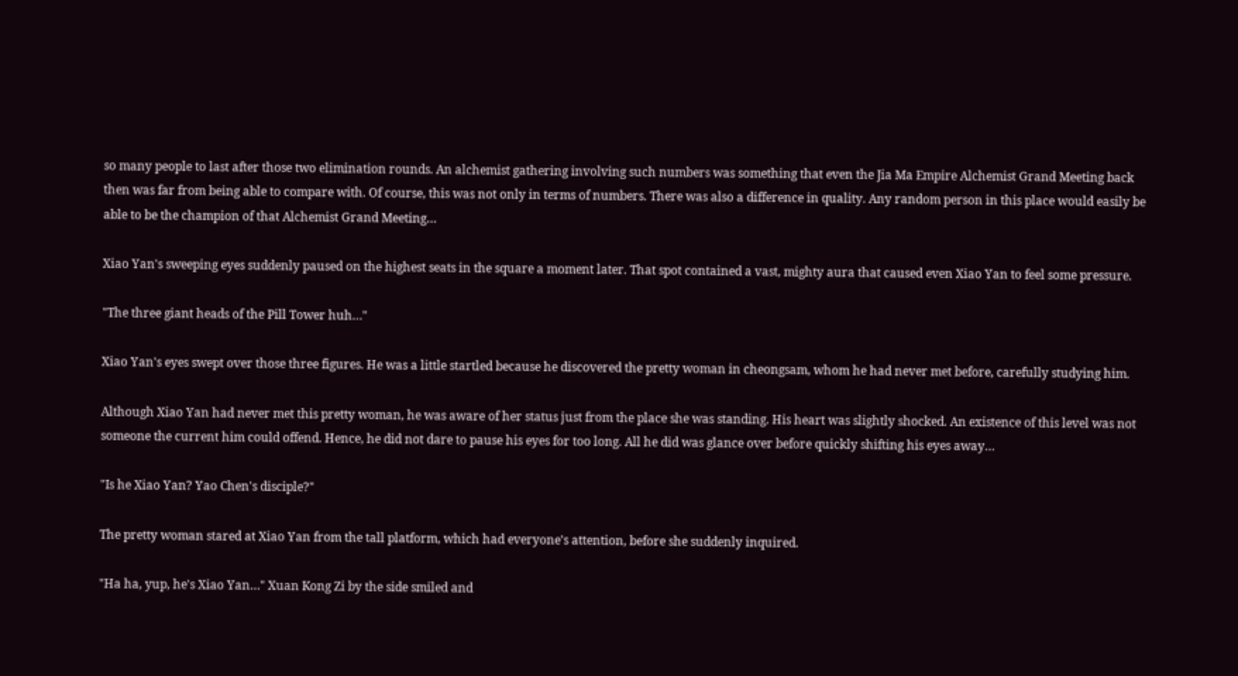so many people to last after those two elimination rounds. An alchemist gathering involving such numbers was something that even the Jia Ma Empire Alchemist Grand Meeting back then was far from being able to compare with. Of course, this was not only in terms of numbers. There was also a difference in quality. Any random person in this place would easily be able to be the champion of that Alchemist Grand Meeting…

Xiao Yan's sweeping eyes suddenly paused on the highest seats in the square a moment later. That spot contained a vast, mighty aura that caused even Xiao Yan to feel some pressure.

"The three giant heads of the Pill Tower huh…"

Xiao Yan's eyes swept over those three figures. He was a little startled because he discovered the pretty woman in cheongsam, whom he had never met before, carefully studying him.

Although Xiao Yan had never met this pretty woman, he was aware of her status just from the place she was standing. His heart was slightly shocked. An existence of this level was not someone the current him could offend. Hence, he did not dare to pause his eyes for too long. All he did was glance over before quickly shifting his eyes away…

"Is he Xiao Yan? Yao Chen's disciple?"

The pretty woman stared at Xiao Yan from the tall platform, which had everyone's attention, before she suddenly inquired.

"Ha ha, yup, he's Xiao Yan…" Xuan Kong Zi by the side smiled and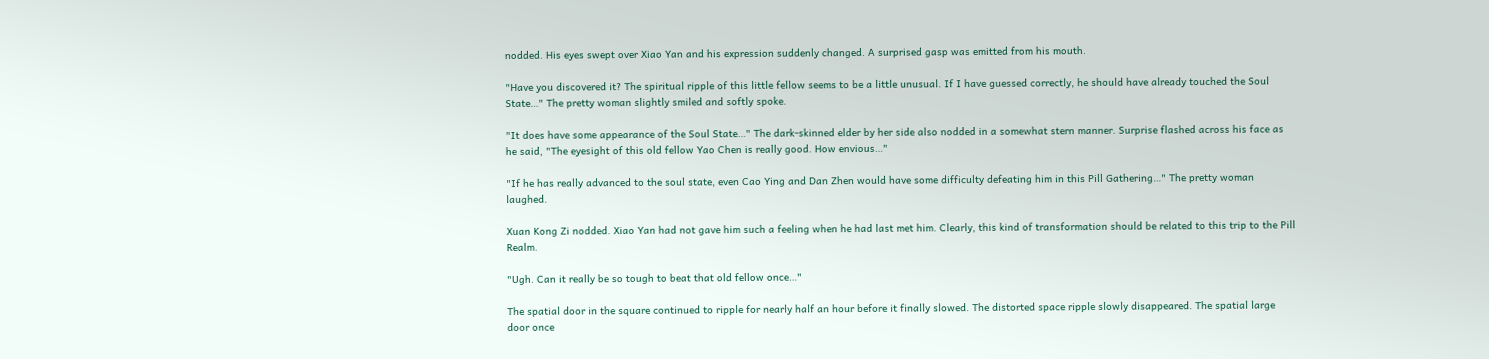nodded. His eyes swept over Xiao Yan and his expression suddenly changed. A surprised gasp was emitted from his mouth.

"Have you discovered it? The spiritual ripple of this little fellow seems to be a little unusual. If I have guessed correctly, he should have already touched the Soul State…" The pretty woman slightly smiled and softly spoke.

"It does have some appearance of the Soul State…" The dark-skinned elder by her side also nodded in a somewhat stern manner. Surprise flashed across his face as he said, "The eyesight of this old fellow Yao Chen is really good. How envious…"

"If he has really advanced to the soul state, even Cao Ying and Dan Zhen would have some difficulty defeating him in this Pill Gathering…" The pretty woman laughed.

Xuan Kong Zi nodded. Xiao Yan had not gave him such a feeling when he had last met him. Clearly, this kind of transformation should be related to this trip to the Pill Realm.

"Ugh. Can it really be so tough to beat that old fellow once…"

The spatial door in the square continued to ripple for nearly half an hour before it finally slowed. The distorted space ripple slowly disappeared. The spatial large door once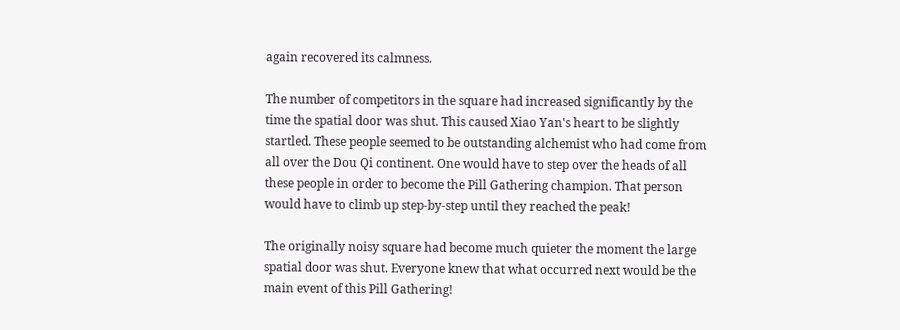again recovered its calmness.

The number of competitors in the square had increased significantly by the time the spatial door was shut. This caused Xiao Yan's heart to be slightly startled. These people seemed to be outstanding alchemist who had come from all over the Dou Qi continent. One would have to step over the heads of all these people in order to become the Pill Gathering champion. That person would have to climb up step-by-step until they reached the peak!

The originally noisy square had become much quieter the moment the large spatial door was shut. Everyone knew that what occurred next would be the main event of this Pill Gathering!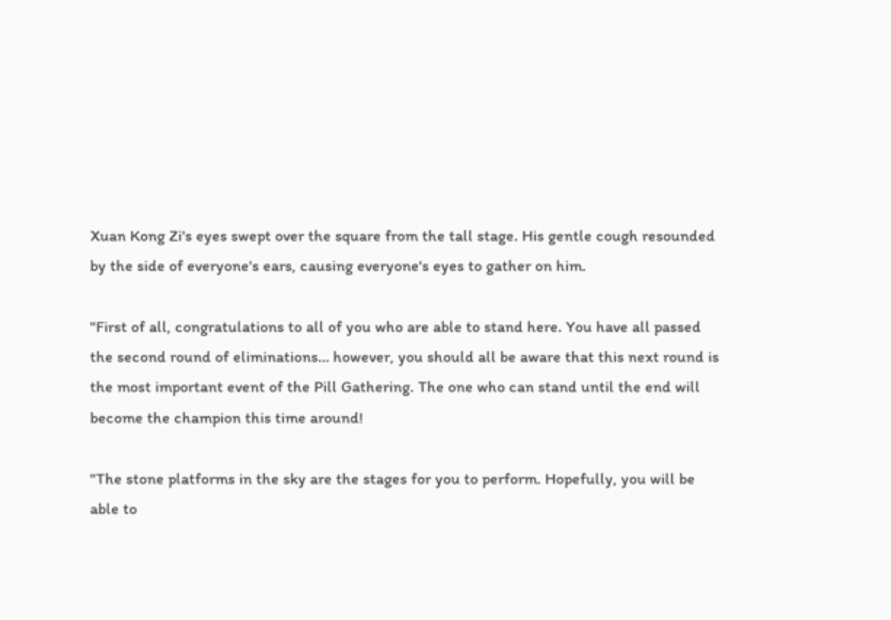Xuan Kong Zi's eyes swept over the square from the tall stage. His gentle cough resounded by the side of everyone's ears, causing everyone's eyes to gather on him.

"First of all, congratulations to all of you who are able to stand here. You have all passed the second round of eliminations… however, you should all be aware that this next round is the most important event of the Pill Gathering. The one who can stand until the end will become the champion this time around!

"The stone platforms in the sky are the stages for you to perform. Hopefully, you will be able to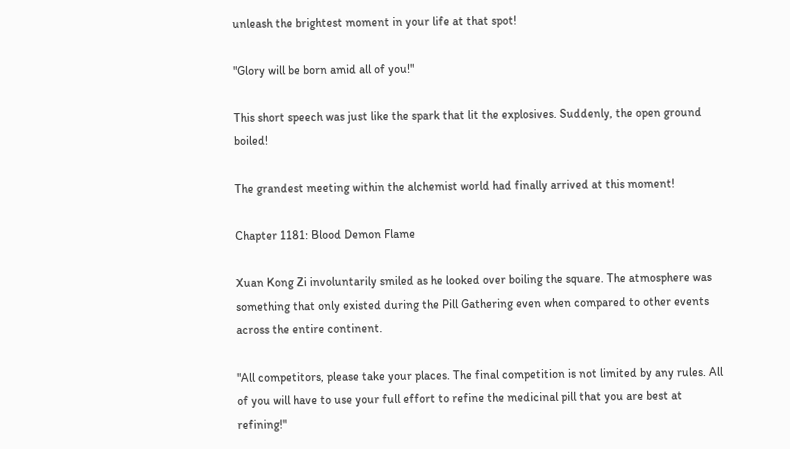unleash the brightest moment in your life at that spot!

"Glory will be born amid all of you!"

This short speech was just like the spark that lit the explosives. Suddenly, the open ground boiled!

The grandest meeting within the alchemist world had finally arrived at this moment!

Chapter 1181: Blood Demon Flame

Xuan Kong Zi involuntarily smiled as he looked over boiling the square. The atmosphere was something that only existed during the Pill Gathering even when compared to other events across the entire continent.

"All competitors, please take your places. The final competition is not limited by any rules. All of you will have to use your full effort to refine the medicinal pill that you are best at refining!"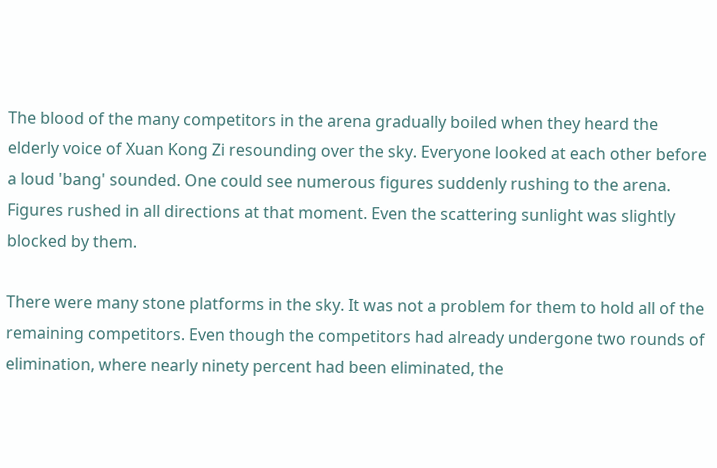The blood of the many competitors in the arena gradually boiled when they heard the elderly voice of Xuan Kong Zi resounding over the sky. Everyone looked at each other before a loud 'bang' sounded. One could see numerous figures suddenly rushing to the arena. Figures rushed in all directions at that moment. Even the scattering sunlight was slightly blocked by them.

There were many stone platforms in the sky. It was not a problem for them to hold all of the remaining competitors. Even though the competitors had already undergone two rounds of elimination, where nearly ninety percent had been eliminated, the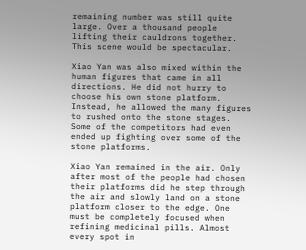remaining number was still quite large. Over a thousand people lifting their cauldrons together. This scene would be spectacular.

Xiao Yan was also mixed within the human figures that came in all directions. He did not hurry to choose his own stone platform. Instead, he allowed the many figures to rushed onto the stone stages. Some of the competitors had even ended up fighting over some of the stone platforms.

Xiao Yan remained in the air. Only after most of the people had chosen their platforms did he step through the air and slowly land on a stone platform closer to the edge. One must be completely focused when refining medicinal pills. Almost every spot in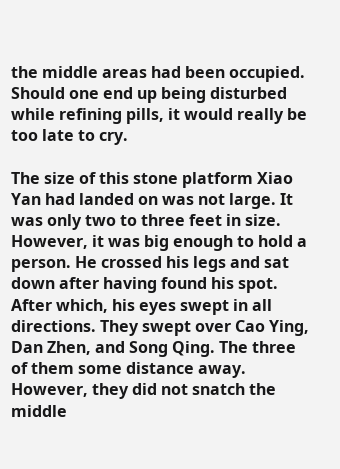the middle areas had been occupied. Should one end up being disturbed while refining pills, it would really be too late to cry.

The size of this stone platform Xiao Yan had landed on was not large. It was only two to three feet in size. However, it was big enough to hold a person. He crossed his legs and sat down after having found his spot. After which, his eyes swept in all directions. They swept over Cao Ying, Dan Zhen, and Song Qing. The three of them some distance away. However, they did not snatch the middle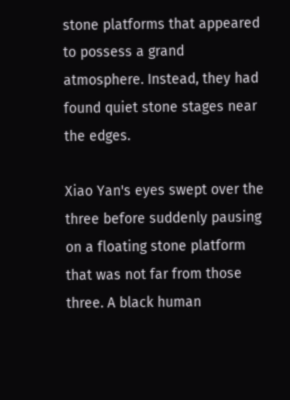stone platforms that appeared to possess a grand atmosphere. Instead, they had found quiet stone stages near the edges.

Xiao Yan's eyes swept over the three before suddenly pausing on a floating stone platform that was not far from those three. A black human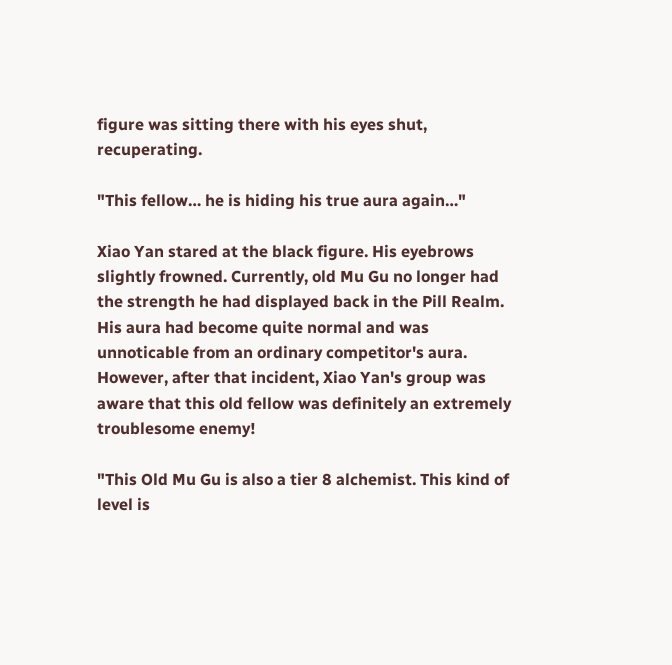figure was sitting there with his eyes shut, recuperating.

"This fellow… he is hiding his true aura again…"

Xiao Yan stared at the black figure. His eyebrows slightly frowned. Currently, old Mu Gu no longer had the strength he had displayed back in the Pill Realm. His aura had become quite normal and was unnoticable from an ordinary competitor's aura. However, after that incident, Xiao Yan's group was aware that this old fellow was definitely an extremely troublesome enemy!

"This Old Mu Gu is also a tier 8 alchemist. This kind of level is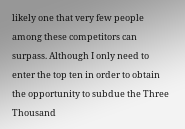likely one that very few people among these competitors can surpass. Although I only need to enter the top ten in order to obtain the opportunity to subdue the Three Thousand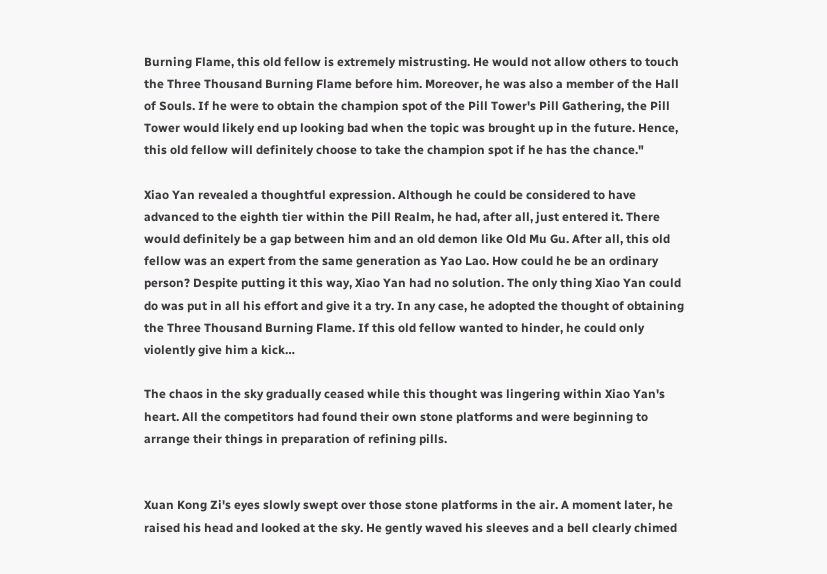Burning Flame, this old fellow is extremely mistrusting. He would not allow others to touch the Three Thousand Burning Flame before him. Moreover, he was also a member of the Hall of Souls. If he were to obtain the champion spot of the Pill Tower's Pill Gathering, the Pill Tower would likely end up looking bad when the topic was brought up in the future. Hence, this old fellow will definitely choose to take the champion spot if he has the chance."

Xiao Yan revealed a thoughtful expression. Although he could be considered to have advanced to the eighth tier within the Pill Realm, he had, after all, just entered it. There would definitely be a gap between him and an old demon like Old Mu Gu. After all, this old fellow was an expert from the same generation as Yao Lao. How could he be an ordinary person? Despite putting it this way, Xiao Yan had no solution. The only thing Xiao Yan could do was put in all his effort and give it a try. In any case, he adopted the thought of obtaining the Three Thousand Burning Flame. If this old fellow wanted to hinder, he could only violently give him a kick…

The chaos in the sky gradually ceased while this thought was lingering within Xiao Yan's heart. All the competitors had found their own stone platforms and were beginning to arrange their things in preparation of refining pills.


Xuan Kong Zi's eyes slowly swept over those stone platforms in the air. A moment later, he raised his head and looked at the sky. He gently waved his sleeves and a bell clearly chimed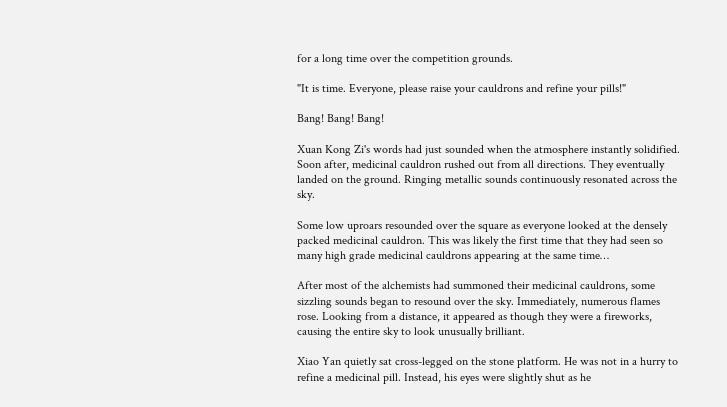for a long time over the competition grounds.

"It is time. Everyone, please raise your cauldrons and refine your pills!"

Bang! Bang! Bang!

Xuan Kong Zi's words had just sounded when the atmosphere instantly solidified. Soon after, medicinal cauldron rushed out from all directions. They eventually landed on the ground. Ringing metallic sounds continuously resonated across the sky.

Some low uproars resounded over the square as everyone looked at the densely packed medicinal cauldron. This was likely the first time that they had seen so many high grade medicinal cauldrons appearing at the same time…

After most of the alchemists had summoned their medicinal cauldrons, some sizzling sounds began to resound over the sky. Immediately, numerous flames rose. Looking from a distance, it appeared as though they were a fireworks, causing the entire sky to look unusually brilliant.

Xiao Yan quietly sat cross-legged on the stone platform. He was not in a hurry to refine a medicinal pill. Instead, his eyes were slightly shut as he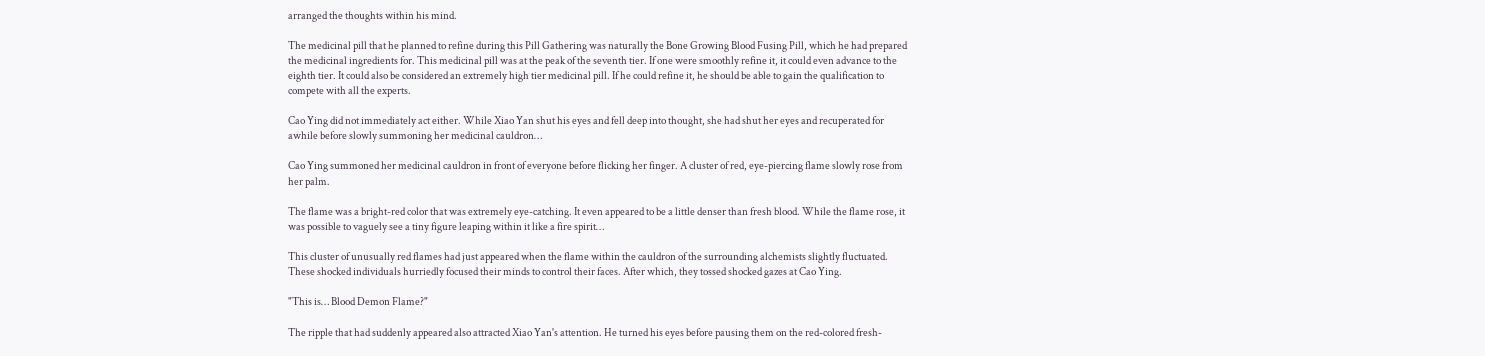arranged the thoughts within his mind.

The medicinal pill that he planned to refine during this Pill Gathering was naturally the Bone Growing Blood Fusing Pill, which he had prepared the medicinal ingredients for. This medicinal pill was at the peak of the seventh tier. If one were smoothly refine it, it could even advance to the eighth tier. It could also be considered an extremely high tier medicinal pill. If he could refine it, he should be able to gain the qualification to compete with all the experts.

Cao Ying did not immediately act either. While Xiao Yan shut his eyes and fell deep into thought, she had shut her eyes and recuperated for awhile before slowly summoning her medicinal cauldron…

Cao Ying summoned her medicinal cauldron in front of everyone before flicking her finger. A cluster of red, eye-piercing flame slowly rose from her palm.

The flame was a bright-red color that was extremely eye-catching. It even appeared to be a little denser than fresh blood. While the flame rose, it was possible to vaguely see a tiny figure leaping within it like a fire spirit…

This cluster of unusually red flames had just appeared when the flame within the cauldron of the surrounding alchemists slightly fluctuated. These shocked individuals hurriedly focused their minds to control their faces. After which, they tossed shocked gazes at Cao Ying.

"This is… Blood Demon Flame?"

The ripple that had suddenly appeared also attracted Xiao Yan's attention. He turned his eyes before pausing them on the red-colored fresh-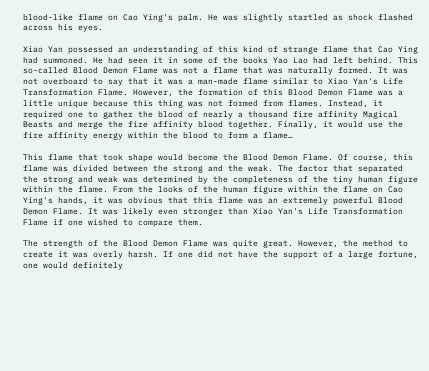blood-like flame on Cao Ying's palm. He was slightly startled as shock flashed across his eyes.

Xiao Yan possessed an understanding of this kind of strange flame that Cao Ying had summoned. He had seen it in some of the books Yao Lao had left behind. This so-called Blood Demon Flame was not a flame that was naturally formed. It was not overboard to say that it was a man-made flame similar to Xiao Yan's Life Transformation Flame. However, the formation of this Blood Demon Flame was a little unique because this thing was not formed from flames. Instead, it required one to gather the blood of nearly a thousand fire affinity Magical Beasts and merge the fire affinity blood together. Finally, it would use the fire affinity energy within the blood to form a flame…

This flame that took shape would become the Blood Demon Flame. Of course, this flame was divided between the strong and the weak. The factor that separated the strong and weak was determined by the completeness of the tiny human figure within the flame. From the looks of the human figure within the flame on Cao Ying's hands, it was obvious that this flame was an extremely powerful Blood Demon Flame. It was likely even stronger than Xiao Yan's Life Transformation Flame if one wished to compare them.

The strength of the Blood Demon Flame was quite great. However, the method to create it was overly harsh. If one did not have the support of a large fortune, one would definitely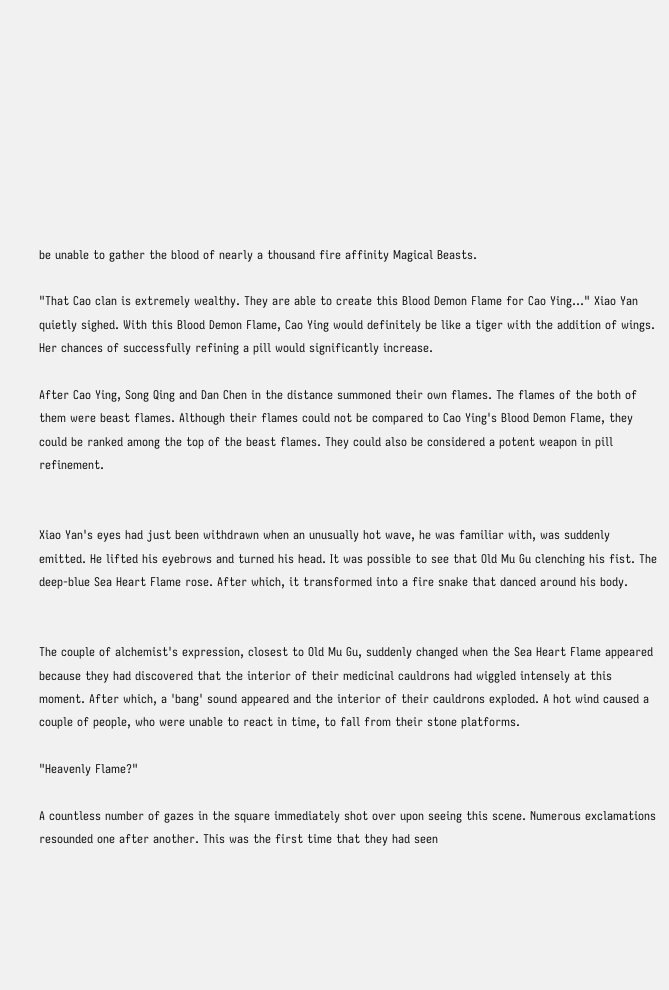be unable to gather the blood of nearly a thousand fire affinity Magical Beasts.

"That Cao clan is extremely wealthy. They are able to create this Blood Demon Flame for Cao Ying…" Xiao Yan quietly sighed. With this Blood Demon Flame, Cao Ying would definitely be like a tiger with the addition of wings. Her chances of successfully refining a pill would significantly increase.

After Cao Ying, Song Qing and Dan Chen in the distance summoned their own flames. The flames of the both of them were beast flames. Although their flames could not be compared to Cao Ying's Blood Demon Flame, they could be ranked among the top of the beast flames. They could also be considered a potent weapon in pill refinement.


Xiao Yan's eyes had just been withdrawn when an unusually hot wave, he was familiar with, was suddenly emitted. He lifted his eyebrows and turned his head. It was possible to see that Old Mu Gu clenching his fist. The deep-blue Sea Heart Flame rose. After which, it transformed into a fire snake that danced around his body.


The couple of alchemist's expression, closest to Old Mu Gu, suddenly changed when the Sea Heart Flame appeared because they had discovered that the interior of their medicinal cauldrons had wiggled intensely at this moment. After which, a 'bang' sound appeared and the interior of their cauldrons exploded. A hot wind caused a couple of people, who were unable to react in time, to fall from their stone platforms.

"Heavenly Flame?"

A countless number of gazes in the square immediately shot over upon seeing this scene. Numerous exclamations resounded one after another. This was the first time that they had seen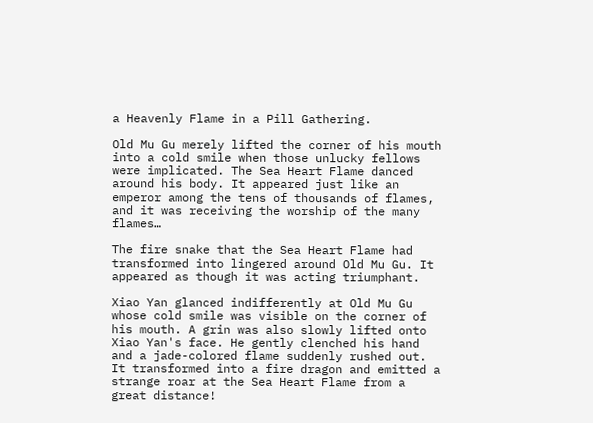a Heavenly Flame in a Pill Gathering.

Old Mu Gu merely lifted the corner of his mouth into a cold smile when those unlucky fellows were implicated. The Sea Heart Flame danced around his body. It appeared just like an emperor among the tens of thousands of flames, and it was receiving the worship of the many flames…

The fire snake that the Sea Heart Flame had transformed into lingered around Old Mu Gu. It appeared as though it was acting triumphant.

Xiao Yan glanced indifferently at Old Mu Gu whose cold smile was visible on the corner of his mouth. A grin was also slowly lifted onto Xiao Yan's face. He gently clenched his hand and a jade-colored flame suddenly rushed out. It transformed into a fire dragon and emitted a strange roar at the Sea Heart Flame from a great distance!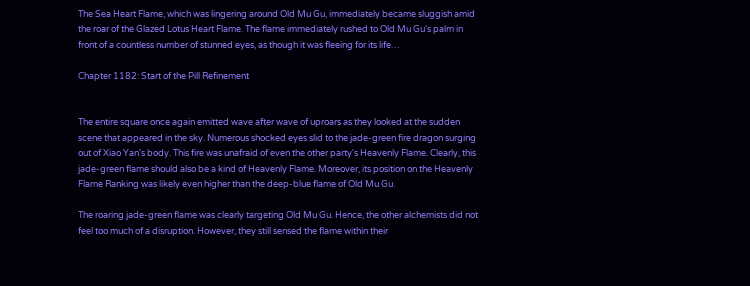The Sea Heart Flame, which was lingering around Old Mu Gu, immediately became sluggish amid the roar of the Glazed Lotus Heart Flame. The flame immediately rushed to Old Mu Gu's palm in front of a countless number of stunned eyes, as though it was fleeing for its life…

Chapter 1182: Start of the Pill Refinement


The entire square once again emitted wave after wave of uproars as they looked at the sudden scene that appeared in the sky. Numerous shocked eyes slid to the jade-green fire dragon surging out of Xiao Yan's body. This fire was unafraid of even the other party's Heavenly Flame. Clearly, this jade-green flame should also be a kind of Heavenly Flame. Moreover, its position on the Heavenly Flame Ranking was likely even higher than the deep-blue flame of Old Mu Gu.

The roaring jade-green flame was clearly targeting Old Mu Gu. Hence, the other alchemists did not feel too much of a disruption. However, they still sensed the flame within their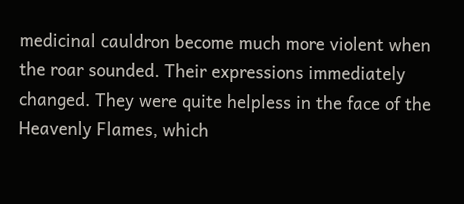medicinal cauldron become much more violent when the roar sounded. Their expressions immediately changed. They were quite helpless in the face of the Heavenly Flames, which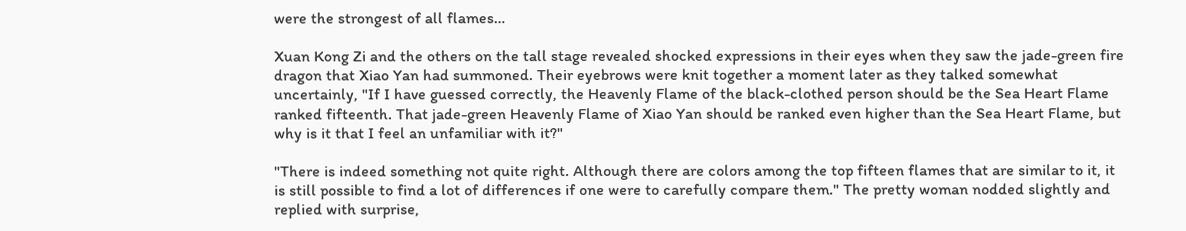were the strongest of all flames…

Xuan Kong Zi and the others on the tall stage revealed shocked expressions in their eyes when they saw the jade-green fire dragon that Xiao Yan had summoned. Their eyebrows were knit together a moment later as they talked somewhat uncertainly, "If I have guessed correctly, the Heavenly Flame of the black-clothed person should be the Sea Heart Flame ranked fifteenth. That jade-green Heavenly Flame of Xiao Yan should be ranked even higher than the Sea Heart Flame, but why is it that I feel an unfamiliar with it?"

"There is indeed something not quite right. Although there are colors among the top fifteen flames that are similar to it, it is still possible to find a lot of differences if one were to carefully compare them." The pretty woman nodded slightly and replied with surprise,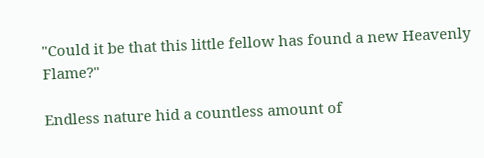"Could it be that this little fellow has found a new Heavenly Flame?"

Endless nature hid a countless amount of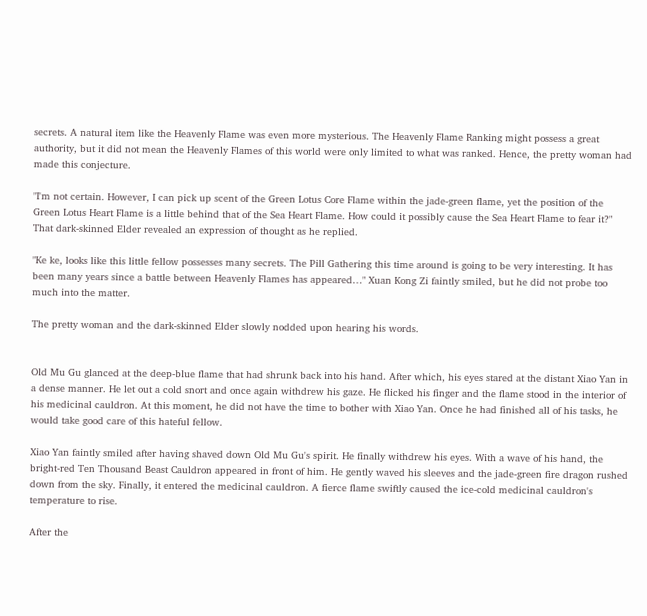secrets. A natural item like the Heavenly Flame was even more mysterious. The Heavenly Flame Ranking might possess a great authority, but it did not mean the Heavenly Flames of this world were only limited to what was ranked. Hence, the pretty woman had made this conjecture.

"I'm not certain. However, I can pick up scent of the Green Lotus Core Flame within the jade-green flame, yet the position of the Green Lotus Heart Flame is a little behind that of the Sea Heart Flame. How could it possibly cause the Sea Heart Flame to fear it?" That dark-skinned Elder revealed an expression of thought as he replied.

"Ke ke, looks like this little fellow possesses many secrets. The Pill Gathering this time around is going to be very interesting. It has been many years since a battle between Heavenly Flames has appeared…" Xuan Kong Zi faintly smiled, but he did not probe too much into the matter.

The pretty woman and the dark-skinned Elder slowly nodded upon hearing his words.


Old Mu Gu glanced at the deep-blue flame that had shrunk back into his hand. After which, his eyes stared at the distant Xiao Yan in a dense manner. He let out a cold snort and once again withdrew his gaze. He flicked his finger and the flame stood in the interior of his medicinal cauldron. At this moment, he did not have the time to bother with Xiao Yan. Once he had finished all of his tasks, he would take good care of this hateful fellow.

Xiao Yan faintly smiled after having shaved down Old Mu Gu's spirit. He finally withdrew his eyes. With a wave of his hand, the bright-red Ten Thousand Beast Cauldron appeared in front of him. He gently waved his sleeves and the jade-green fire dragon rushed down from the sky. Finally, it entered the medicinal cauldron. A fierce flame swiftly caused the ice-cold medicinal cauldron's temperature to rise.

After the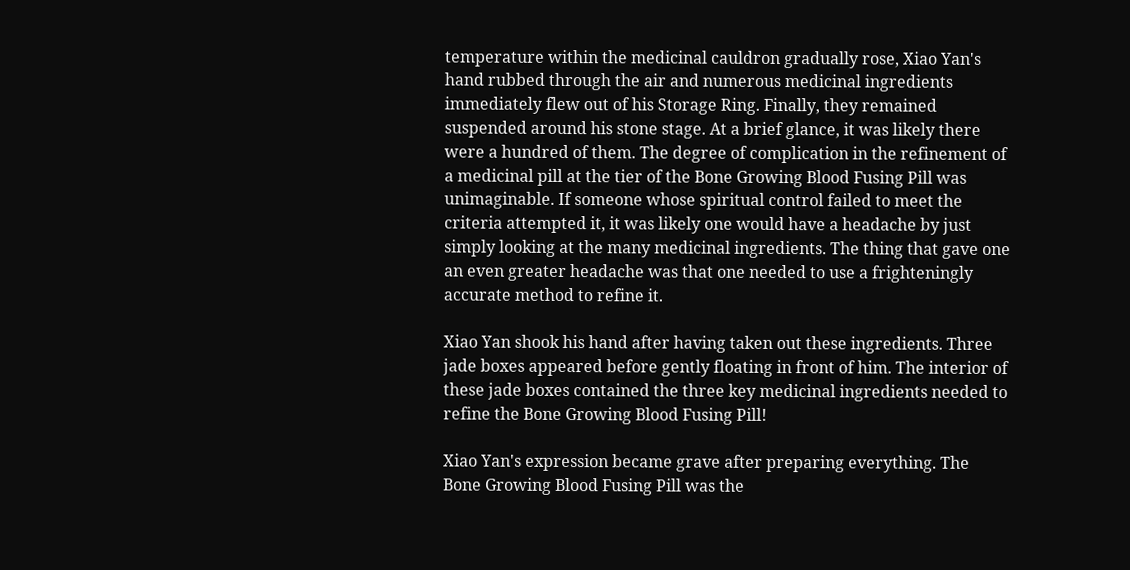temperature within the medicinal cauldron gradually rose, Xiao Yan's hand rubbed through the air and numerous medicinal ingredients immediately flew out of his Storage Ring. Finally, they remained suspended around his stone stage. At a brief glance, it was likely there were a hundred of them. The degree of complication in the refinement of a medicinal pill at the tier of the Bone Growing Blood Fusing Pill was unimaginable. If someone whose spiritual control failed to meet the criteria attempted it, it was likely one would have a headache by just simply looking at the many medicinal ingredients. The thing that gave one an even greater headache was that one needed to use a frighteningly accurate method to refine it.

Xiao Yan shook his hand after having taken out these ingredients. Three jade boxes appeared before gently floating in front of him. The interior of these jade boxes contained the three key medicinal ingredients needed to refine the Bone Growing Blood Fusing Pill!

Xiao Yan's expression became grave after preparing everything. The Bone Growing Blood Fusing Pill was the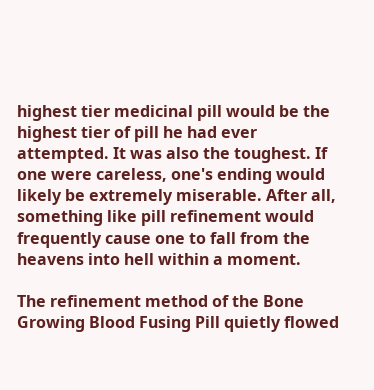highest tier medicinal pill would be the highest tier of pill he had ever attempted. It was also the toughest. If one were careless, one's ending would likely be extremely miserable. After all, something like pill refinement would frequently cause one to fall from the heavens into hell within a moment.

The refinement method of the Bone Growing Blood Fusing Pill quietly flowed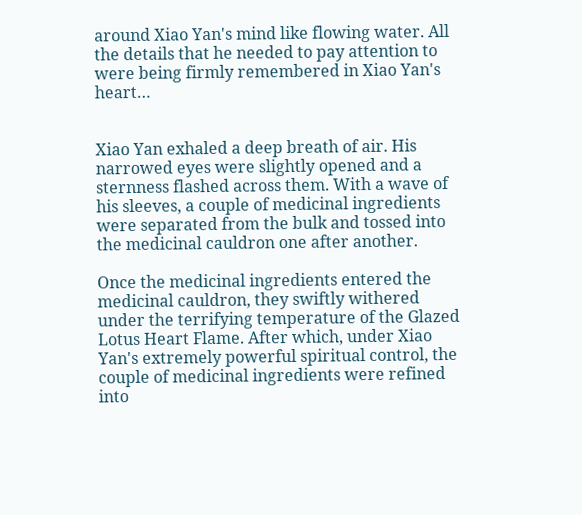around Xiao Yan's mind like flowing water. All the details that he needed to pay attention to were being firmly remembered in Xiao Yan's heart…


Xiao Yan exhaled a deep breath of air. His narrowed eyes were slightly opened and a sternness flashed across them. With a wave of his sleeves, a couple of medicinal ingredients were separated from the bulk and tossed into the medicinal cauldron one after another.

Once the medicinal ingredients entered the medicinal cauldron, they swiftly withered under the terrifying temperature of the Glazed Lotus Heart Flame. After which, under Xiao Yan's extremely powerful spiritual control, the couple of medicinal ingredients were refined into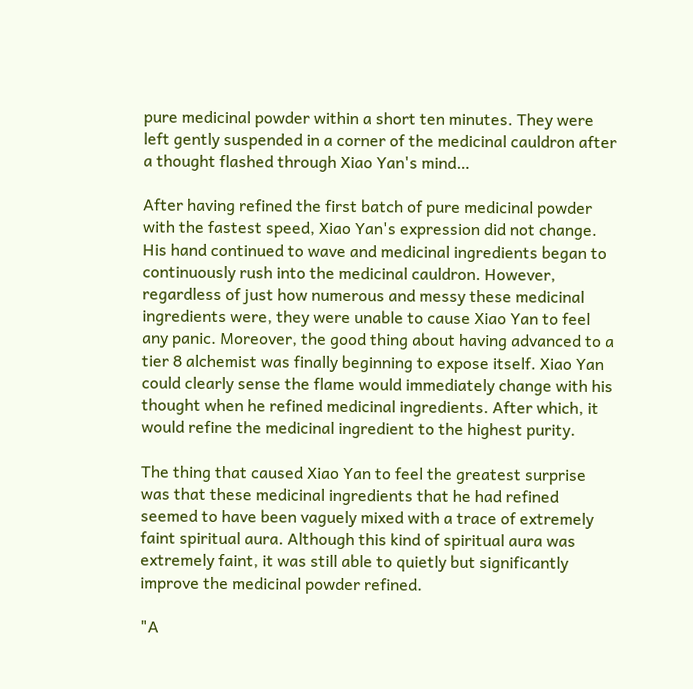pure medicinal powder within a short ten minutes. They were left gently suspended in a corner of the medicinal cauldron after a thought flashed through Xiao Yan's mind…

After having refined the first batch of pure medicinal powder with the fastest speed, Xiao Yan's expression did not change. His hand continued to wave and medicinal ingredients began to continuously rush into the medicinal cauldron. However, regardless of just how numerous and messy these medicinal ingredients were, they were unable to cause Xiao Yan to feel any panic. Moreover, the good thing about having advanced to a tier 8 alchemist was finally beginning to expose itself. Xiao Yan could clearly sense the flame would immediately change with his thought when he refined medicinal ingredients. After which, it would refine the medicinal ingredient to the highest purity.

The thing that caused Xiao Yan to feel the greatest surprise was that these medicinal ingredients that he had refined seemed to have been vaguely mixed with a trace of extremely faint spiritual aura. Although this kind of spiritual aura was extremely faint, it was still able to quietly but significantly improve the medicinal powder refined.

"A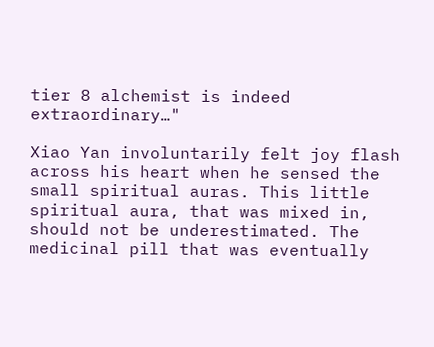tier 8 alchemist is indeed extraordinary…"

Xiao Yan involuntarily felt joy flash across his heart when he sensed the small spiritual auras. This little spiritual aura, that was mixed in, should not be underestimated. The medicinal pill that was eventually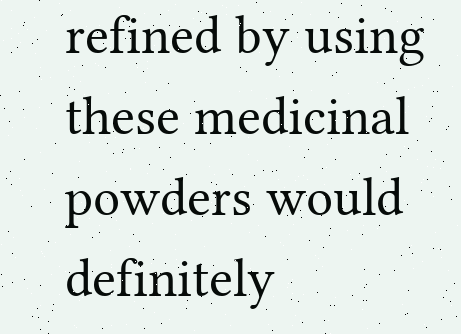refined by using these medicinal powders would definitely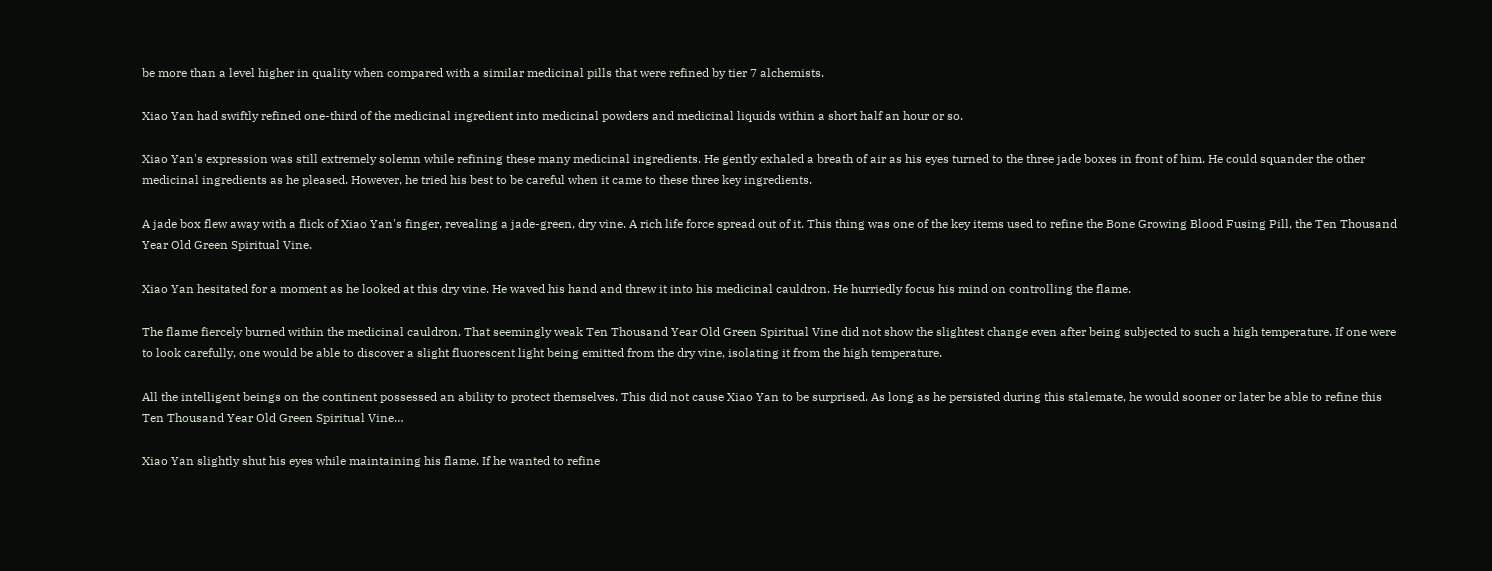be more than a level higher in quality when compared with a similar medicinal pills that were refined by tier 7 alchemists.

Xiao Yan had swiftly refined one-third of the medicinal ingredient into medicinal powders and medicinal liquids within a short half an hour or so.

Xiao Yan's expression was still extremely solemn while refining these many medicinal ingredients. He gently exhaled a breath of air as his eyes turned to the three jade boxes in front of him. He could squander the other medicinal ingredients as he pleased. However, he tried his best to be careful when it came to these three key ingredients.

A jade box flew away with a flick of Xiao Yan's finger, revealing a jade-green, dry vine. A rich life force spread out of it. This thing was one of the key items used to refine the Bone Growing Blood Fusing Pill, the Ten Thousand Year Old Green Spiritual Vine.

Xiao Yan hesitated for a moment as he looked at this dry vine. He waved his hand and threw it into his medicinal cauldron. He hurriedly focus his mind on controlling the flame.

The flame fiercely burned within the medicinal cauldron. That seemingly weak Ten Thousand Year Old Green Spiritual Vine did not show the slightest change even after being subjected to such a high temperature. If one were to look carefully, one would be able to discover a slight fluorescent light being emitted from the dry vine, isolating it from the high temperature.

All the intelligent beings on the continent possessed an ability to protect themselves. This did not cause Xiao Yan to be surprised. As long as he persisted during this stalemate, he would sooner or later be able to refine this Ten Thousand Year Old Green Spiritual Vine…

Xiao Yan slightly shut his eyes while maintaining his flame. If he wanted to refine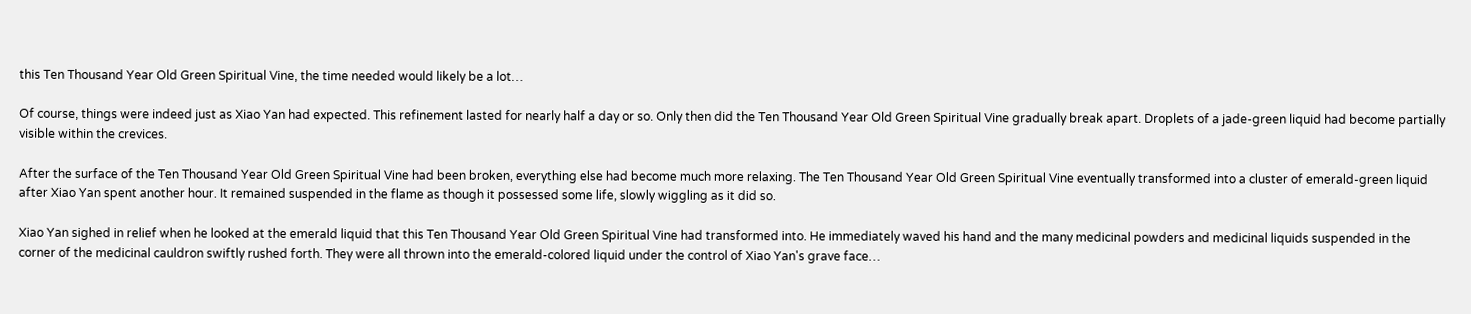this Ten Thousand Year Old Green Spiritual Vine, the time needed would likely be a lot…

Of course, things were indeed just as Xiao Yan had expected. This refinement lasted for nearly half a day or so. Only then did the Ten Thousand Year Old Green Spiritual Vine gradually break apart. Droplets of a jade-green liquid had become partially visible within the crevices.

After the surface of the Ten Thousand Year Old Green Spiritual Vine had been broken, everything else had become much more relaxing. The Ten Thousand Year Old Green Spiritual Vine eventually transformed into a cluster of emerald-green liquid after Xiao Yan spent another hour. It remained suspended in the flame as though it possessed some life, slowly wiggling as it did so.

Xiao Yan sighed in relief when he looked at the emerald liquid that this Ten Thousand Year Old Green Spiritual Vine had transformed into. He immediately waved his hand and the many medicinal powders and medicinal liquids suspended in the corner of the medicinal cauldron swiftly rushed forth. They were all thrown into the emerald-colored liquid under the control of Xiao Yan's grave face…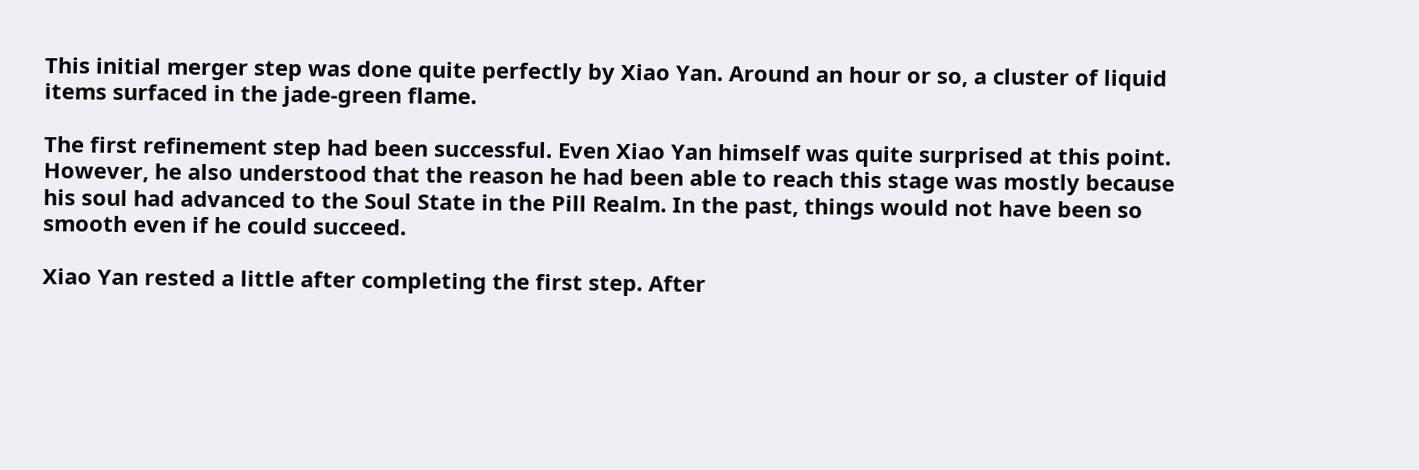This initial merger step was done quite perfectly by Xiao Yan. Around an hour or so, a cluster of liquid items surfaced in the jade-green flame.

The first refinement step had been successful. Even Xiao Yan himself was quite surprised at this point. However, he also understood that the reason he had been able to reach this stage was mostly because his soul had advanced to the Soul State in the Pill Realm. In the past, things would not have been so smooth even if he could succeed.

Xiao Yan rested a little after completing the first step. After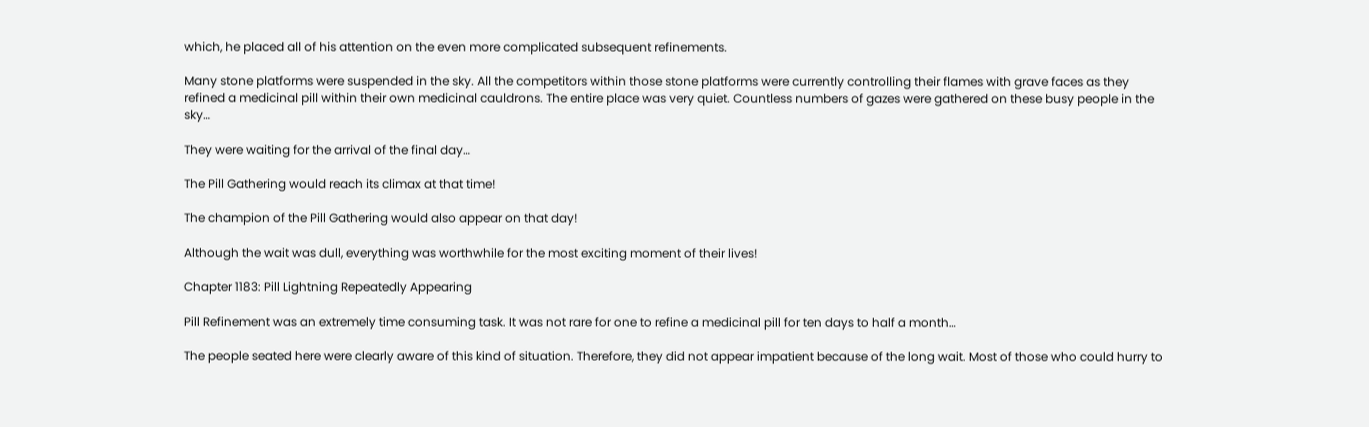which, he placed all of his attention on the even more complicated subsequent refinements.

Many stone platforms were suspended in the sky. All the competitors within those stone platforms were currently controlling their flames with grave faces as they refined a medicinal pill within their own medicinal cauldrons. The entire place was very quiet. Countless numbers of gazes were gathered on these busy people in the sky…

They were waiting for the arrival of the final day…

The Pill Gathering would reach its climax at that time!

The champion of the Pill Gathering would also appear on that day!

Although the wait was dull, everything was worthwhile for the most exciting moment of their lives!

Chapter 1183: Pill Lightning Repeatedly Appearing

Pill Refinement was an extremely time consuming task. It was not rare for one to refine a medicinal pill for ten days to half a month…

The people seated here were clearly aware of this kind of situation. Therefore, they did not appear impatient because of the long wait. Most of those who could hurry to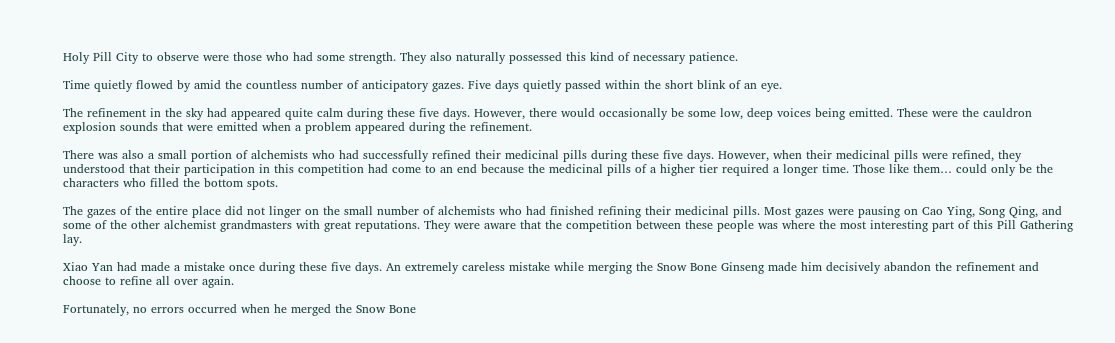Holy Pill City to observe were those who had some strength. They also naturally possessed this kind of necessary patience.

Time quietly flowed by amid the countless number of anticipatory gazes. Five days quietly passed within the short blink of an eye.

The refinement in the sky had appeared quite calm during these five days. However, there would occasionally be some low, deep voices being emitted. These were the cauldron explosion sounds that were emitted when a problem appeared during the refinement.

There was also a small portion of alchemists who had successfully refined their medicinal pills during these five days. However, when their medicinal pills were refined, they understood that their participation in this competition had come to an end because the medicinal pills of a higher tier required a longer time. Those like them… could only be the characters who filled the bottom spots.

The gazes of the entire place did not linger on the small number of alchemists who had finished refining their medicinal pills. Most gazes were pausing on Cao Ying, Song Qing, and some of the other alchemist grandmasters with great reputations. They were aware that the competition between these people was where the most interesting part of this Pill Gathering lay.

Xiao Yan had made a mistake once during these five days. An extremely careless mistake while merging the Snow Bone Ginseng made him decisively abandon the refinement and choose to refine all over again.

Fortunately, no errors occurred when he merged the Snow Bone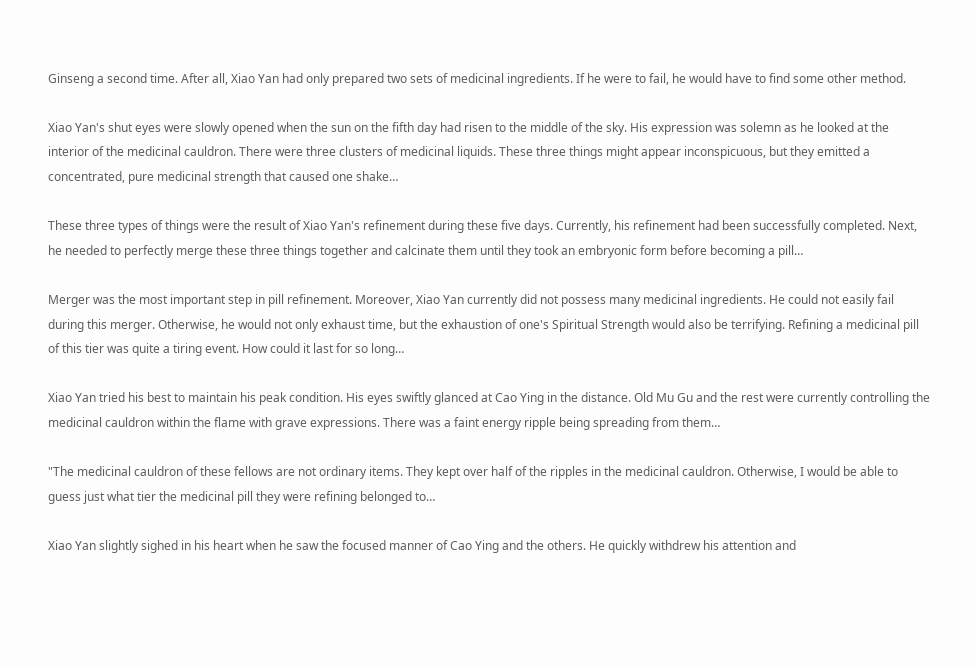Ginseng a second time. After all, Xiao Yan had only prepared two sets of medicinal ingredients. If he were to fail, he would have to find some other method.

Xiao Yan's shut eyes were slowly opened when the sun on the fifth day had risen to the middle of the sky. His expression was solemn as he looked at the interior of the medicinal cauldron. There were three clusters of medicinal liquids. These three things might appear inconspicuous, but they emitted a concentrated, pure medicinal strength that caused one shake…

These three types of things were the result of Xiao Yan's refinement during these five days. Currently, his refinement had been successfully completed. Next, he needed to perfectly merge these three things together and calcinate them until they took an embryonic form before becoming a pill…

Merger was the most important step in pill refinement. Moreover, Xiao Yan currently did not possess many medicinal ingredients. He could not easily fail during this merger. Otherwise, he would not only exhaust time, but the exhaustion of one's Spiritual Strength would also be terrifying. Refining a medicinal pill of this tier was quite a tiring event. How could it last for so long…

Xiao Yan tried his best to maintain his peak condition. His eyes swiftly glanced at Cao Ying in the distance. Old Mu Gu and the rest were currently controlling the medicinal cauldron within the flame with grave expressions. There was a faint energy ripple being spreading from them…

"The medicinal cauldron of these fellows are not ordinary items. They kept over half of the ripples in the medicinal cauldron. Otherwise, I would be able to guess just what tier the medicinal pill they were refining belonged to…

Xiao Yan slightly sighed in his heart when he saw the focused manner of Cao Ying and the others. He quickly withdrew his attention and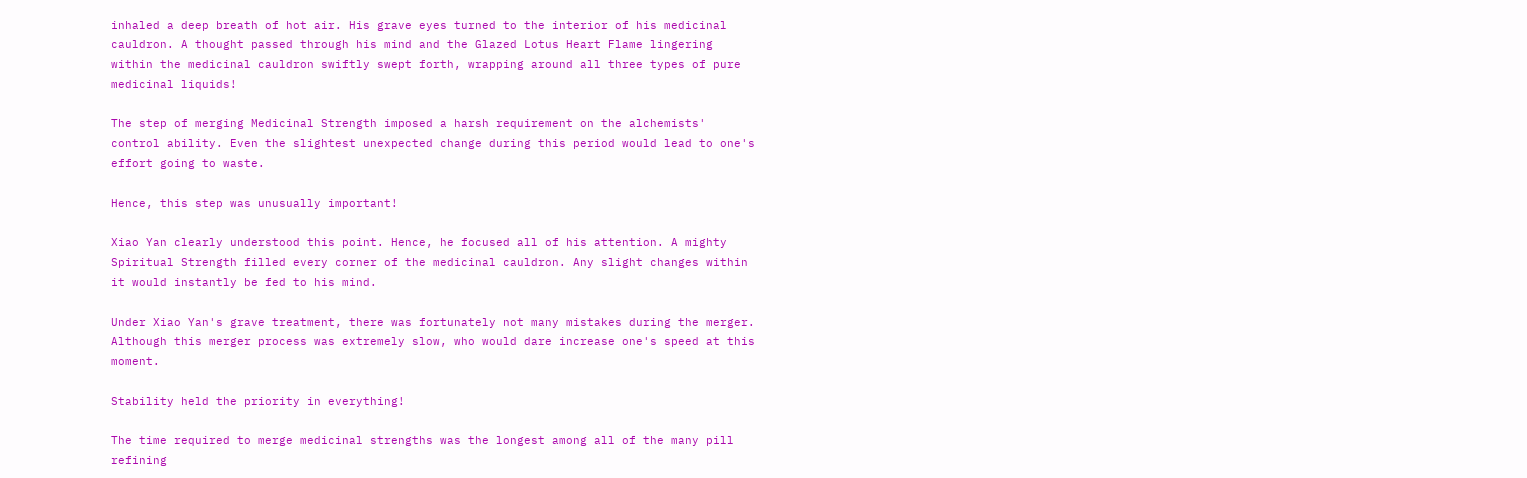inhaled a deep breath of hot air. His grave eyes turned to the interior of his medicinal cauldron. A thought passed through his mind and the Glazed Lotus Heart Flame lingering within the medicinal cauldron swiftly swept forth, wrapping around all three types of pure medicinal liquids!

The step of merging Medicinal Strength imposed a harsh requirement on the alchemists' control ability. Even the slightest unexpected change during this period would lead to one's effort going to waste.

Hence, this step was unusually important!

Xiao Yan clearly understood this point. Hence, he focused all of his attention. A mighty Spiritual Strength filled every corner of the medicinal cauldron. Any slight changes within it would instantly be fed to his mind.

Under Xiao Yan's grave treatment, there was fortunately not many mistakes during the merger. Although this merger process was extremely slow, who would dare increase one's speed at this moment.

Stability held the priority in everything!

The time required to merge medicinal strengths was the longest among all of the many pill refining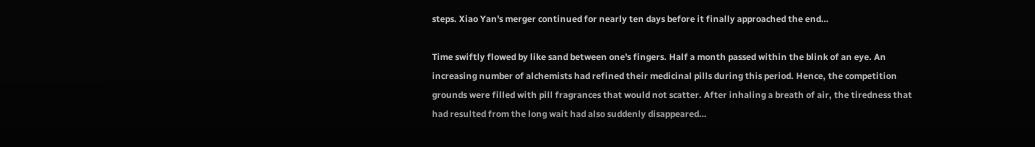steps. Xiao Yan's merger continued for nearly ten days before it finally approached the end…

Time swiftly flowed by like sand between one's fingers. Half a month passed within the blink of an eye. An increasing number of alchemists had refined their medicinal pills during this period. Hence, the competition grounds were filled with pill fragrances that would not scatter. After inhaling a breath of air, the tiredness that had resulted from the long wait had also suddenly disappeared…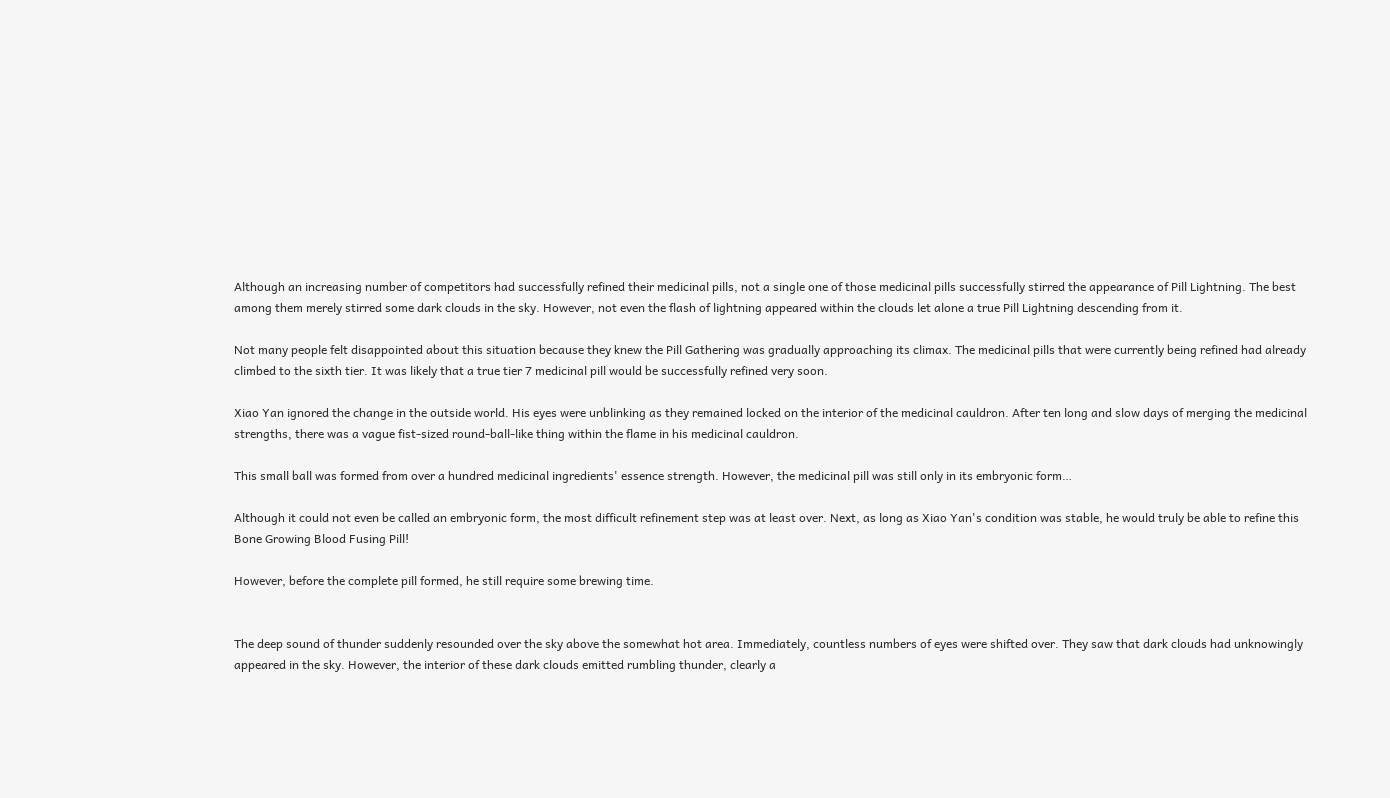Although an increasing number of competitors had successfully refined their medicinal pills, not a single one of those medicinal pills successfully stirred the appearance of Pill Lightning. The best among them merely stirred some dark clouds in the sky. However, not even the flash of lightning appeared within the clouds let alone a true Pill Lightning descending from it.

Not many people felt disappointed about this situation because they knew the Pill Gathering was gradually approaching its climax. The medicinal pills that were currently being refined had already climbed to the sixth tier. It was likely that a true tier 7 medicinal pill would be successfully refined very soon.

Xiao Yan ignored the change in the outside world. His eyes were unblinking as they remained locked on the interior of the medicinal cauldron. After ten long and slow days of merging the medicinal strengths, there was a vague fist-sized round-ball-like thing within the flame in his medicinal cauldron.

This small ball was formed from over a hundred medicinal ingredients' essence strength. However, the medicinal pill was still only in its embryonic form…

Although it could not even be called an embryonic form, the most difficult refinement step was at least over. Next, as long as Xiao Yan's condition was stable, he would truly be able to refine this Bone Growing Blood Fusing Pill!

However, before the complete pill formed, he still require some brewing time.


The deep sound of thunder suddenly resounded over the sky above the somewhat hot area. Immediately, countless numbers of eyes were shifted over. They saw that dark clouds had unknowingly appeared in the sky. However, the interior of these dark clouds emitted rumbling thunder, clearly a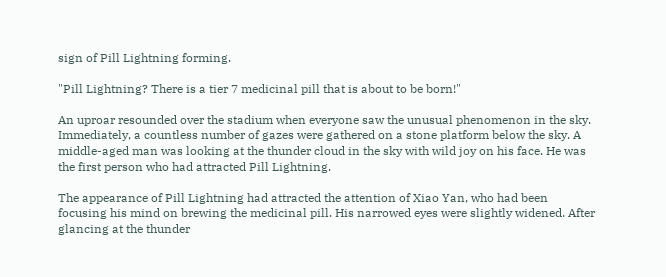sign of Pill Lightning forming.

"Pill Lightning? There is a tier 7 medicinal pill that is about to be born!"

An uproar resounded over the stadium when everyone saw the unusual phenomenon in the sky. Immediately, a countless number of gazes were gathered on a stone platform below the sky. A middle-aged man was looking at the thunder cloud in the sky with wild joy on his face. He was the first person who had attracted Pill Lightning.

The appearance of Pill Lightning had attracted the attention of Xiao Yan, who had been focusing his mind on brewing the medicinal pill. His narrowed eyes were slightly widened. After glancing at the thunder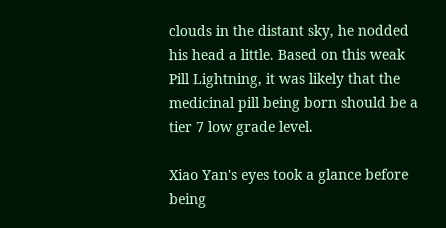clouds in the distant sky, he nodded his head a little. Based on this weak Pill Lightning, it was likely that the medicinal pill being born should be a tier 7 low grade level.

Xiao Yan's eyes took a glance before being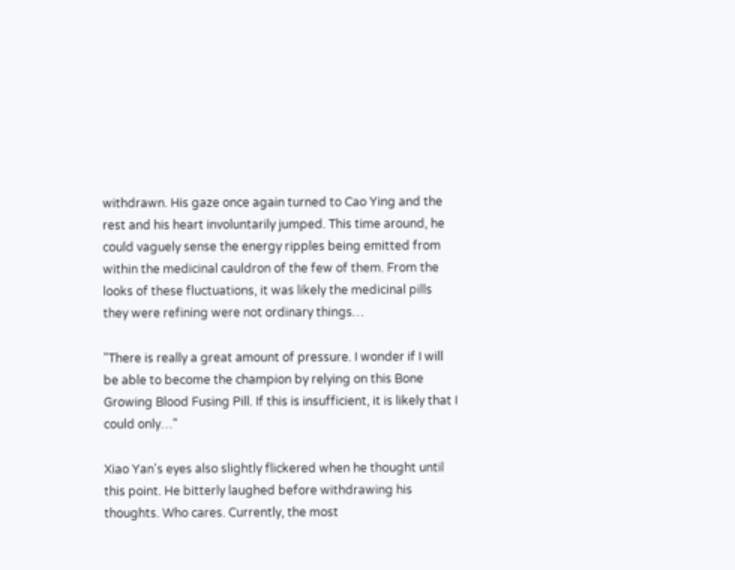withdrawn. His gaze once again turned to Cao Ying and the rest and his heart involuntarily jumped. This time around, he could vaguely sense the energy ripples being emitted from within the medicinal cauldron of the few of them. From the looks of these fluctuations, it was likely the medicinal pills they were refining were not ordinary things…

"There is really a great amount of pressure. I wonder if I will be able to become the champion by relying on this Bone Growing Blood Fusing Pill. If this is insufficient, it is likely that I could only…"

Xiao Yan's eyes also slightly flickered when he thought until this point. He bitterly laughed before withdrawing his thoughts. Who cares. Currently, the most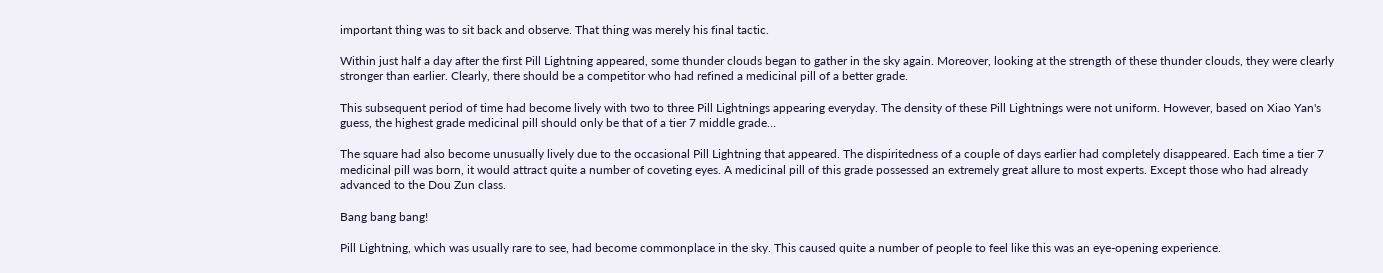important thing was to sit back and observe. That thing was merely his final tactic.

Within just half a day after the first Pill Lightning appeared, some thunder clouds began to gather in the sky again. Moreover, looking at the strength of these thunder clouds, they were clearly stronger than earlier. Clearly, there should be a competitor who had refined a medicinal pill of a better grade.

This subsequent period of time had become lively with two to three Pill Lightnings appearing everyday. The density of these Pill Lightnings were not uniform. However, based on Xiao Yan's guess, the highest grade medicinal pill should only be that of a tier 7 middle grade…

The square had also become unusually lively due to the occasional Pill Lightning that appeared. The dispiritedness of a couple of days earlier had completely disappeared. Each time a tier 7 medicinal pill was born, it would attract quite a number of coveting eyes. A medicinal pill of this grade possessed an extremely great allure to most experts. Except those who had already advanced to the Dou Zun class.

Bang bang bang!

Pill Lightning, which was usually rare to see, had become commonplace in the sky. This caused quite a number of people to feel like this was an eye-opening experience.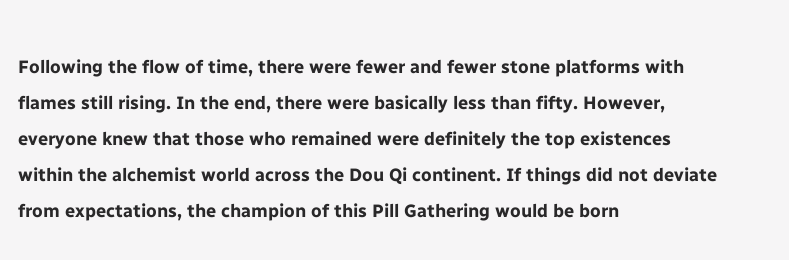Following the flow of time, there were fewer and fewer stone platforms with flames still rising. In the end, there were basically less than fifty. However, everyone knew that those who remained were definitely the top existences within the alchemist world across the Dou Qi continent. If things did not deviate from expectations, the champion of this Pill Gathering would be born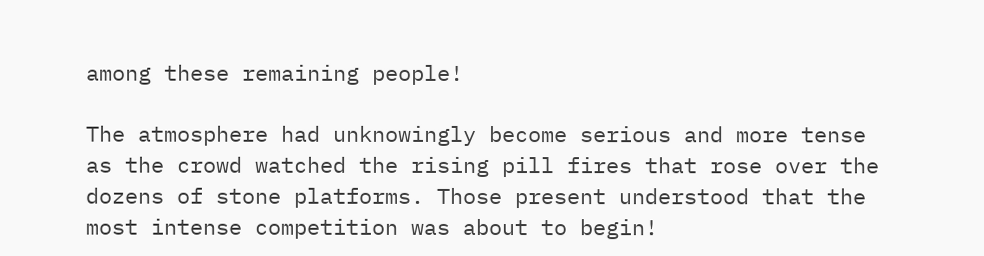among these remaining people!

The atmosphere had unknowingly become serious and more tense as the crowd watched the rising pill fires that rose over the dozens of stone platforms. Those present understood that the most intense competition was about to begin!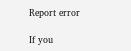Report error

If you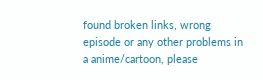found broken links, wrong episode or any other problems in a anime/cartoon, please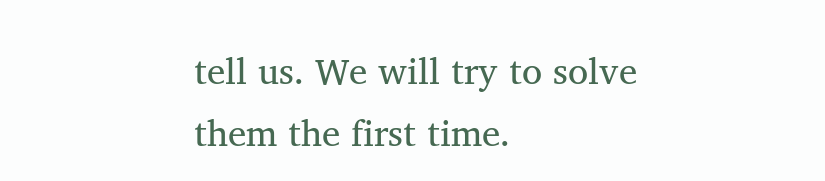tell us. We will try to solve them the first time.